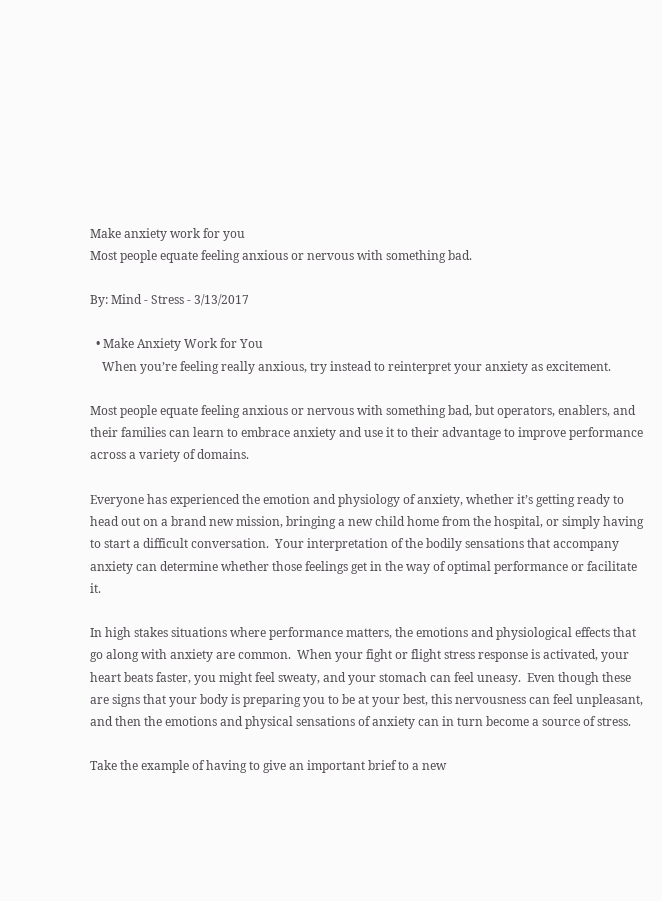Make anxiety work for you
Most people equate feeling anxious or nervous with something bad.

By: Mind - Stress - 3/13/2017

  • Make Anxiety Work for You
    When you’re feeling really anxious, try instead to reinterpret your anxiety as excitement.

Most people equate feeling anxious or nervous with something bad, but operators, enablers, and their families can learn to embrace anxiety and use it to their advantage to improve performance across a variety of domains.

Everyone has experienced the emotion and physiology of anxiety, whether it’s getting ready to head out on a brand new mission, bringing a new child home from the hospital, or simply having to start a difficult conversation.  Your interpretation of the bodily sensations that accompany anxiety can determine whether those feelings get in the way of optimal performance or facilitate it.

In high stakes situations where performance matters, the emotions and physiological effects that go along with anxiety are common.  When your fight or flight stress response is activated, your heart beats faster, you might feel sweaty, and your stomach can feel uneasy.  Even though these are signs that your body is preparing you to be at your best, this nervousness can feel unpleasant, and then the emotions and physical sensations of anxiety can in turn become a source of stress.

Take the example of having to give an important brief to a new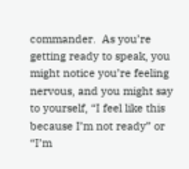commander.  As you’re getting ready to speak, you might notice you’re feeling nervous, and you might say to yourself, “I feel like this because I’m not ready” or “I’m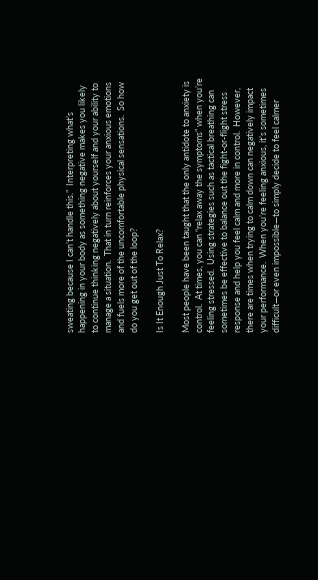sweating because I can’t handle this.”  Interpreting what’s happening in your body as something negative makes you likely to continue thinking negatively about yourself and your ability to manage a situation.  That in turn reinforces your anxious emotions and fuels more of the uncomfortable physical sensations.  So how do you get out of the loop?

Is It Enough Just To Relax?

Most people have been taught that the only antidote to anxiety is control.  At times, you can “relax away the symptoms” when you’re feeling stressed.  Using strategies such as tactical breathing can sometimes be effective to balance out the fight-or-flight stress response and help you feel calm and more in control.  However, there are times when trying to calm down can negatively impact your performance.  When you’re feeling anxious, it’s sometimes difficult—or even impossible—to simply decide to feel calmer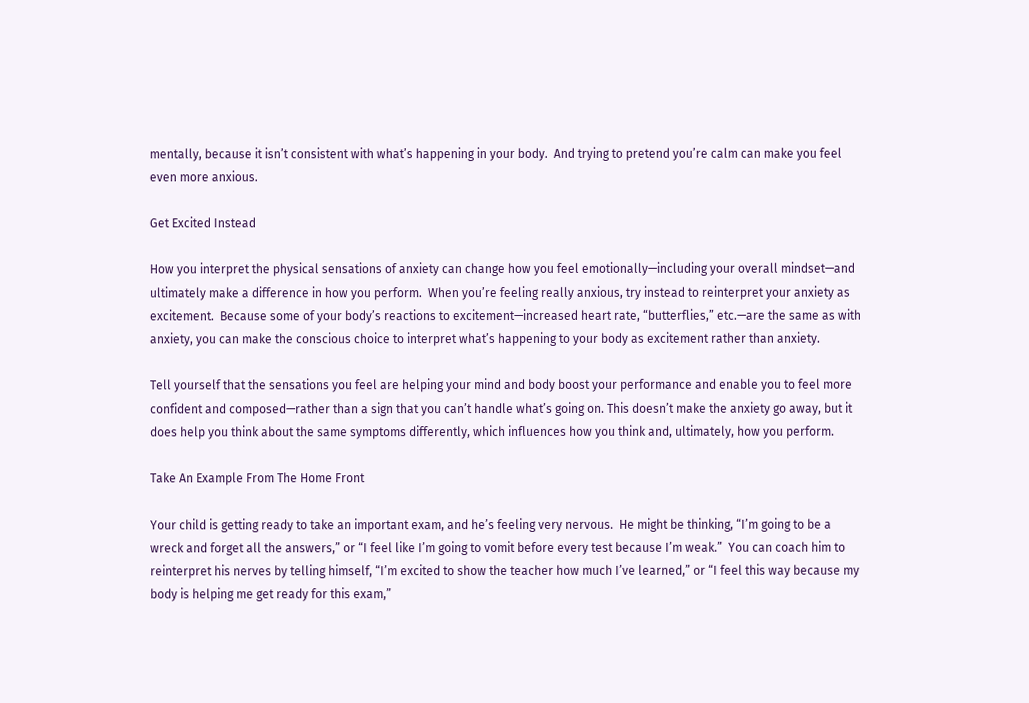mentally, because it isn’t consistent with what’s happening in your body.  And trying to pretend you’re calm can make you feel even more anxious.

Get Excited Instead

How you interpret the physical sensations of anxiety can change how you feel emotionally—including your overall mindset—and ultimately make a difference in how you perform.  When you’re feeling really anxious, try instead to reinterpret your anxiety as excitement.  Because some of your body’s reactions to excitement—increased heart rate, “butterflies,” etc.—are the same as with anxiety, you can make the conscious choice to interpret what’s happening to your body as excitement rather than anxiety.

Tell yourself that the sensations you feel are helping your mind and body boost your performance and enable you to feel more confident and composed—rather than a sign that you can’t handle what’s going on. This doesn’t make the anxiety go away, but it does help you think about the same symptoms differently, which influences how you think and, ultimately, how you perform.

Take An Example From The Home Front

Your child is getting ready to take an important exam, and he’s feeling very nervous.  He might be thinking, “I’m going to be a wreck and forget all the answers,” or “I feel like I’m going to vomit before every test because I’m weak.”  You can coach him to reinterpret his nerves by telling himself, “I’m excited to show the teacher how much I’ve learned,” or “I feel this way because my body is helping me get ready for this exam,”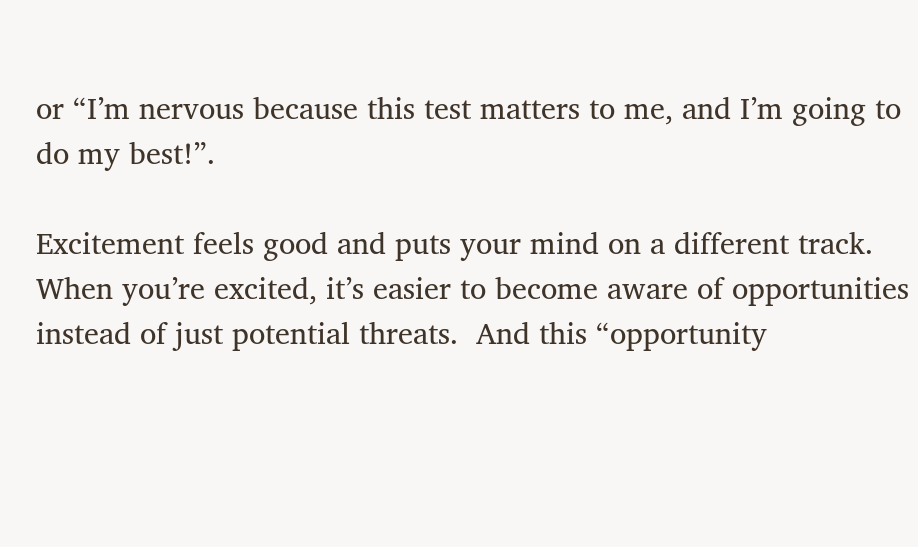or “I’m nervous because this test matters to me, and I’m going to do my best!”.

Excitement feels good and puts your mind on a different track.  When you’re excited, it’s easier to become aware of opportunities instead of just potential threats.  And this “opportunity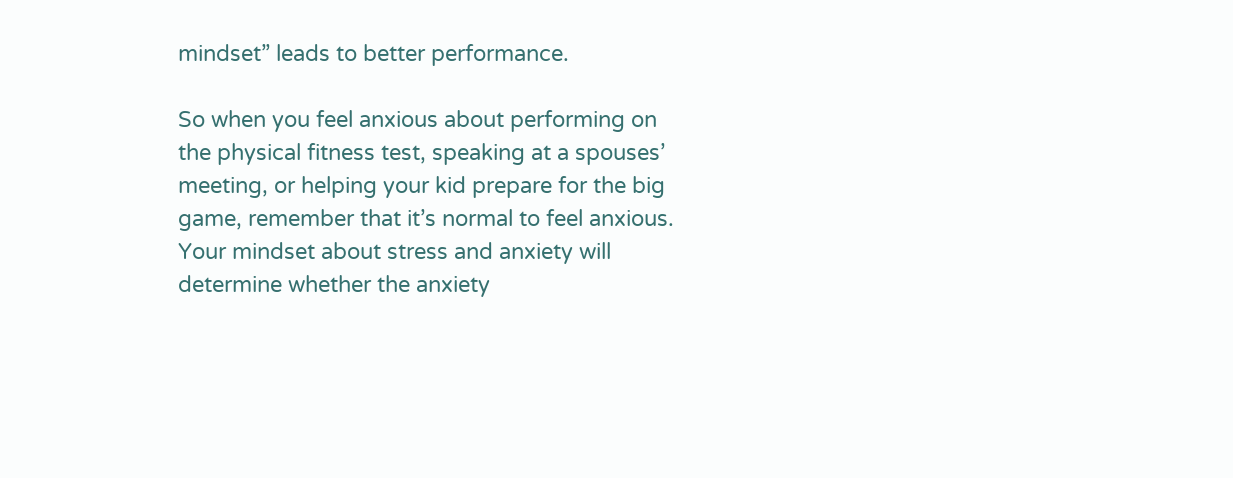mindset” leads to better performance.

So when you feel anxious about performing on the physical fitness test, speaking at a spouses’ meeting, or helping your kid prepare for the big game, remember that it’s normal to feel anxious. Your mindset about stress and anxiety will determine whether the anxiety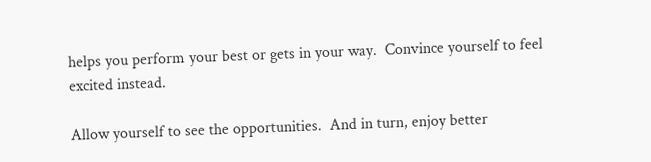helps you perform your best or gets in your way.  Convince yourself to feel excited instead.

Allow yourself to see the opportunities.  And in turn, enjoy better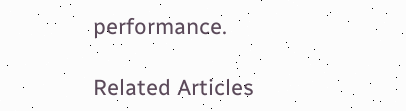performance.

Related Articles